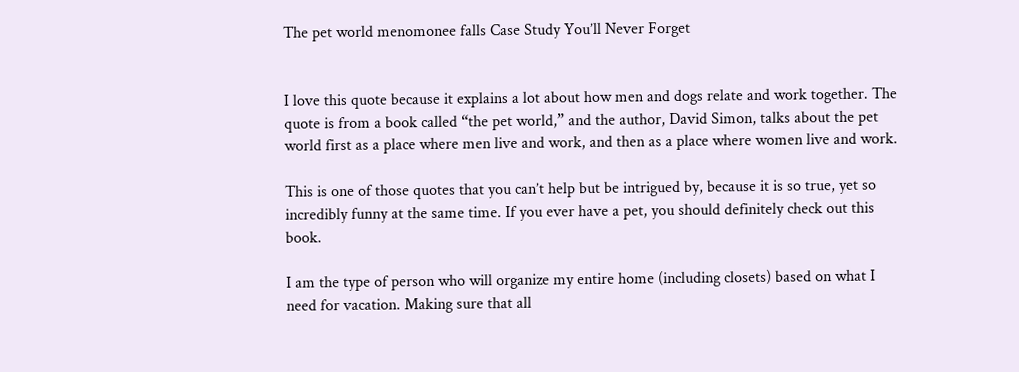The pet world menomonee falls Case Study You’ll Never Forget


I love this quote because it explains a lot about how men and dogs relate and work together. The quote is from a book called “the pet world,” and the author, David Simon, talks about the pet world first as a place where men live and work, and then as a place where women live and work.

This is one of those quotes that you can’t help but be intrigued by, because it is so true, yet so incredibly funny at the same time. If you ever have a pet, you should definitely check out this book.

I am the type of person who will organize my entire home (including closets) based on what I need for vacation. Making sure that all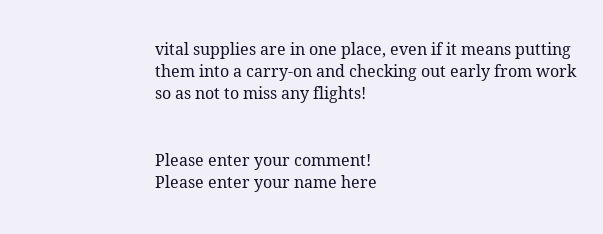vital supplies are in one place, even if it means putting them into a carry-on and checking out early from work so as not to miss any flights!


Please enter your comment!
Please enter your name here